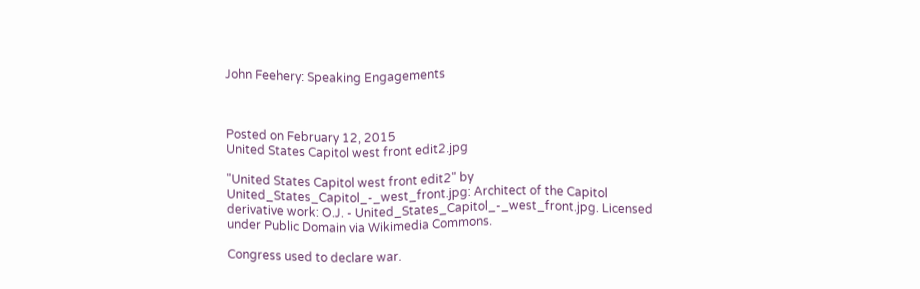John Feehery: Speaking Engagements



Posted on February 12, 2015
United States Capitol west front edit2.jpg

"United States Capitol west front edit2" by United_States_Capitol_-_west_front.jpg: Architect of the Capitol
derivative work: O.J. - United_States_Capitol_-_west_front.jpg. Licensed under Public Domain via Wikimedia Commons.

Congress used to declare war.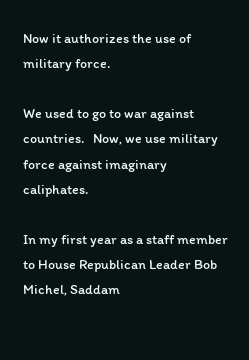Now it authorizes the use of military force.

We used to go to war against countries.   Now, we use military force against imaginary caliphates.

In my first year as a staff member to House Republican Leader Bob Michel, Saddam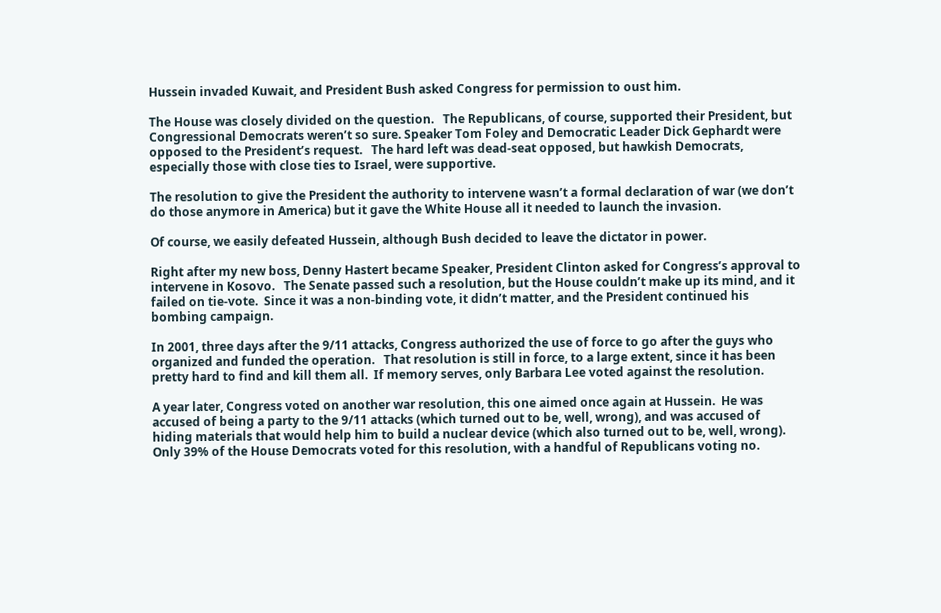Hussein invaded Kuwait, and President Bush asked Congress for permission to oust him.

The House was closely divided on the question.   The Republicans, of course, supported their President, but Congressional Democrats weren’t so sure. Speaker Tom Foley and Democratic Leader Dick Gephardt were opposed to the President’s request.   The hard left was dead-seat opposed, but hawkish Democrats, especially those with close ties to Israel, were supportive.

The resolution to give the President the authority to intervene wasn’t a formal declaration of war (we don’t do those anymore in America) but it gave the White House all it needed to launch the invasion.

Of course, we easily defeated Hussein, although Bush decided to leave the dictator in power.

Right after my new boss, Denny Hastert became Speaker, President Clinton asked for Congress’s approval to intervene in Kosovo.   The Senate passed such a resolution, but the House couldn’t make up its mind, and it failed on tie-vote.  Since it was a non-binding vote, it didn’t matter, and the President continued his bombing campaign.

In 2001, three days after the 9/11 attacks, Congress authorized the use of force to go after the guys who organized and funded the operation.   That resolution is still in force, to a large extent, since it has been pretty hard to find and kill them all.  If memory serves, only Barbara Lee voted against the resolution.

A year later, Congress voted on another war resolution, this one aimed once again at Hussein.  He was accused of being a party to the 9/11 attacks (which turned out to be, well, wrong), and was accused of hiding materials that would help him to build a nuclear device (which also turned out to be, well, wrong).    Only 39% of the House Democrats voted for this resolution, with a handful of Republicans voting no.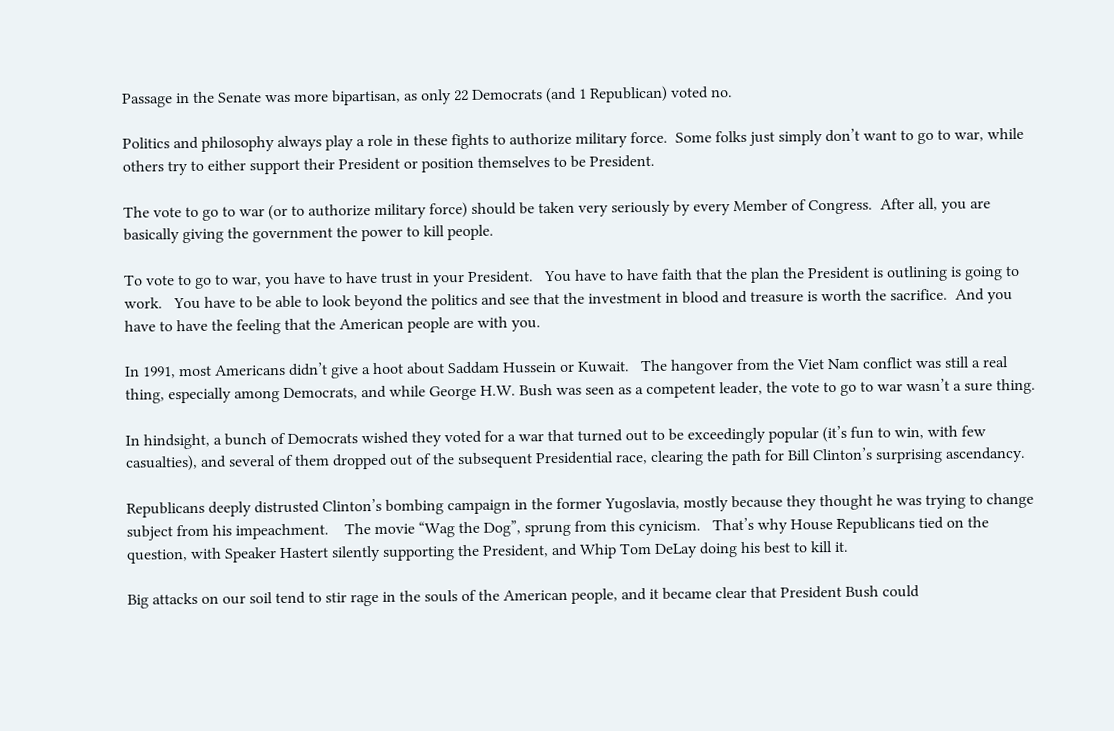Passage in the Senate was more bipartisan, as only 22 Democrats (and 1 Republican) voted no.

Politics and philosophy always play a role in these fights to authorize military force.  Some folks just simply don’t want to go to war, while others try to either support their President or position themselves to be President.

The vote to go to war (or to authorize military force) should be taken very seriously by every Member of Congress.  After all, you are basically giving the government the power to kill people.

To vote to go to war, you have to have trust in your President.   You have to have faith that the plan the President is outlining is going to work.   You have to be able to look beyond the politics and see that the investment in blood and treasure is worth the sacrifice.  And you have to have the feeling that the American people are with you.

In 1991, most Americans didn’t give a hoot about Saddam Hussein or Kuwait.   The hangover from the Viet Nam conflict was still a real thing, especially among Democrats, and while George H.W. Bush was seen as a competent leader, the vote to go to war wasn’t a sure thing.

In hindsight, a bunch of Democrats wished they voted for a war that turned out to be exceedingly popular (it’s fun to win, with few casualties), and several of them dropped out of the subsequent Presidential race, clearing the path for Bill Clinton’s surprising ascendancy.

Republicans deeply distrusted Clinton’s bombing campaign in the former Yugoslavia, mostly because they thought he was trying to change subject from his impeachment.    The movie “Wag the Dog”, sprung from this cynicism.   That’s why House Republicans tied on the question, with Speaker Hastert silently supporting the President, and Whip Tom DeLay doing his best to kill it.

Big attacks on our soil tend to stir rage in the souls of the American people, and it became clear that President Bush could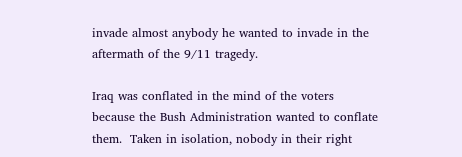invade almost anybody he wanted to invade in the aftermath of the 9/11 tragedy.

Iraq was conflated in the mind of the voters because the Bush Administration wanted to conflate them.  Taken in isolation, nobody in their right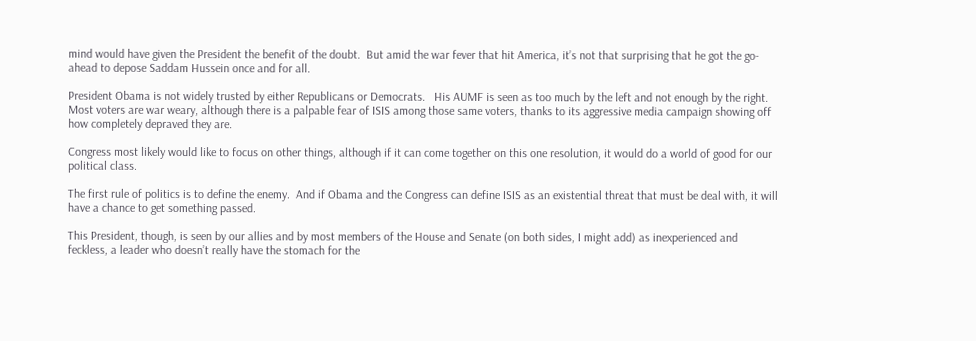mind would have given the President the benefit of the doubt.  But amid the war fever that hit America, it’s not that surprising that he got the go-ahead to depose Saddam Hussein once and for all.

President Obama is not widely trusted by either Republicans or Democrats.   His AUMF is seen as too much by the left and not enough by the right.  Most voters are war weary, although there is a palpable fear of ISIS among those same voters, thanks to its aggressive media campaign showing off how completely depraved they are.

Congress most likely would like to focus on other things, although if it can come together on this one resolution, it would do a world of good for our political class.

The first rule of politics is to define the enemy.  And if Obama and the Congress can define ISIS as an existential threat that must be deal with, it will have a chance to get something passed.

This President, though, is seen by our allies and by most members of the House and Senate (on both sides, I might add) as inexperienced and feckless, a leader who doesn’t really have the stomach for the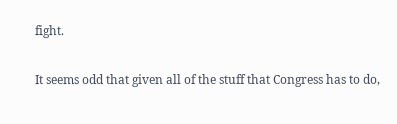fight.

It seems odd that given all of the stuff that Congress has to do,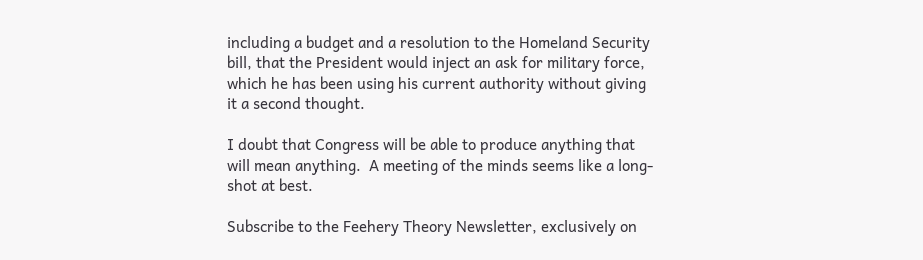including a budget and a resolution to the Homeland Security bill, that the President would inject an ask for military force, which he has been using his current authority without giving it a second thought.

I doubt that Congress will be able to produce anything that will mean anything.  A meeting of the minds seems like a long-shot at best.

Subscribe to the Feehery Theory Newsletter, exclusively on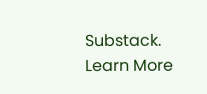Substack.
Learn More